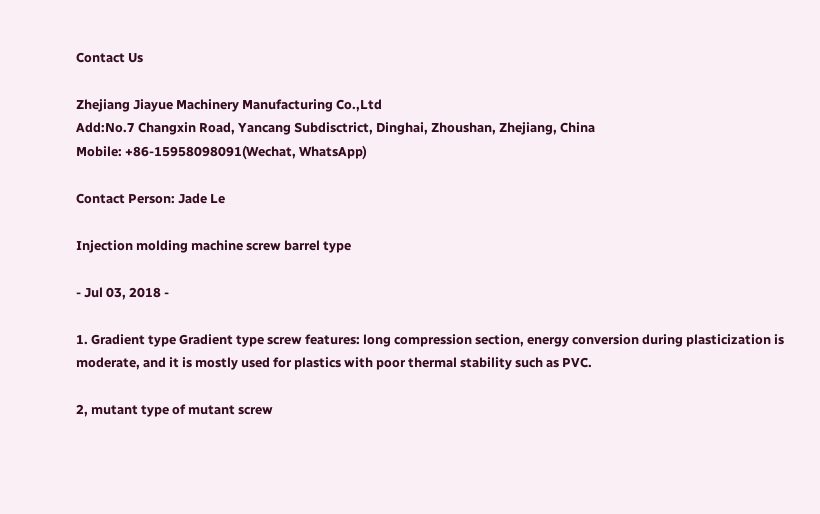Contact Us

Zhejiang Jiayue Machinery Manufacturing Co.,Ltd
Add:No.7 Changxin Road, Yancang Subdisctrict, Dinghai, Zhoushan, Zhejiang, China
Mobile: +86-15958098091(Wechat, WhatsApp)

Contact Person: Jade Le

Injection molding machine screw barrel type

- Jul 03, 2018 -

1. Gradient type Gradient type screw features: long compression section, energy conversion during plasticization is moderate, and it is mostly used for plastics with poor thermal stability such as PVC.

2, mutant type of mutant screw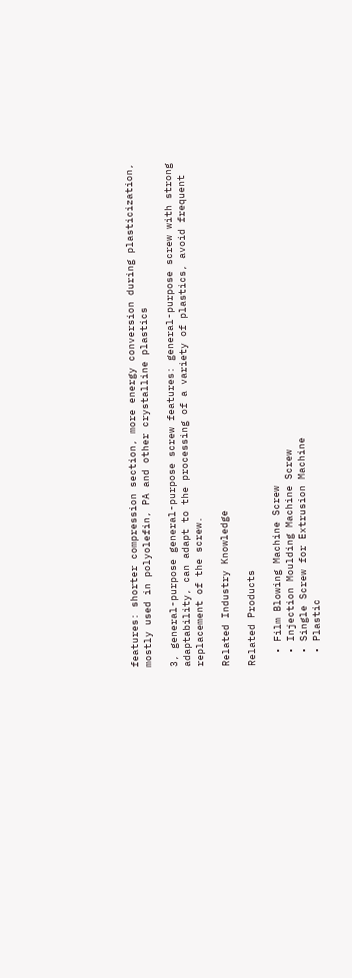features: shorter compression section, more energy conversion during plasticization, mostly used in polyolefin, PA and other crystalline plastics

3, general-purpose general-purpose screw features: general-purpose screw with strong adaptability, can adapt to the processing of a variety of plastics, avoid frequent replacement of the screw.

Related Industry Knowledge

Related Products

  • Film Blowing Machine Screw
  • Injection Moulding Machine Screw
  • Single Screw for Extrusion Machine
  • Plastic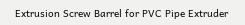Extrusion Screw Barrel for PVC Pipe Extruder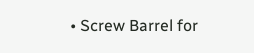• Screw Barrel for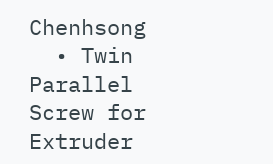Chenhsong
  • Twin Parallel Screw for Extruder